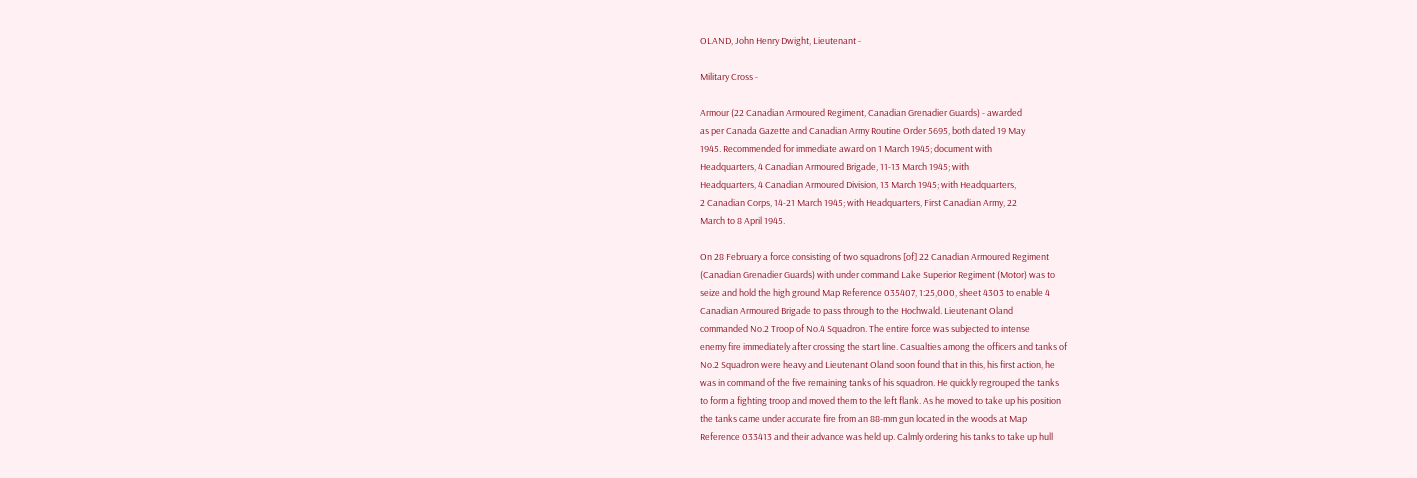OLAND, John Henry Dwight, Lieutenant -

Military Cross -

Armour (22 Canadian Armoured Regiment, Canadian Grenadier Guards) - awarded
as per Canada Gazette and Canadian Army Routine Order 5695, both dated 19 May
1945. Recommended for immediate award on 1 March 1945; document with
Headquarters, 4 Canadian Armoured Brigade, 11-13 March 1945; with
Headquarters, 4 Canadian Armoured Division, 13 March 1945; with Headquarters,
2 Canadian Corps, 14-21 March 1945; with Headquarters, First Canadian Army, 22
March to 8 April 1945.

On 28 February a force consisting of two squadrons [of] 22 Canadian Armoured Regiment
(Canadian Grenadier Guards) with under command Lake Superior Regiment (Motor) was to
seize and hold the high ground Map Reference 035407, 1:25,000, sheet 4303 to enable 4
Canadian Armoured Brigade to pass through to the Hochwald. Lieutenant Oland
commanded No.2 Troop of No.4 Squadron. The entire force was subjected to intense
enemy fire immediately after crossing the start line. Casualties among the officers and tanks of
No.2 Squadron were heavy and Lieutenant Oland soon found that in this, his first action, he
was in command of the five remaining tanks of his squadron. He quickly regrouped the tanks
to form a fighting troop and moved them to the left flank. As he moved to take up his position
the tanks came under accurate fire from an 88-mm gun located in the woods at Map
Reference 033413 and their advance was held up. Calmly ordering his tanks to take up hull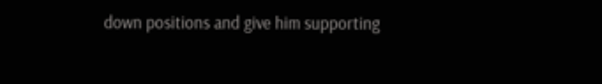down positions and give him supporting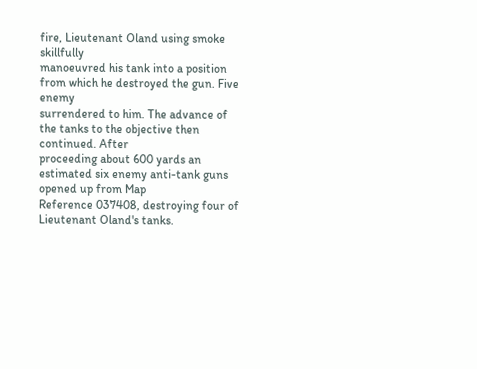fire, Lieutenant Oland using smoke skillfully
manoeuvred his tank into a position from which he destroyed the gun. Five enemy
surrendered to him. The advance of the tanks to the objective then continued. After
proceeding about 600 yards an estimated six enemy anti-tank guns opened up from Map
Reference 037408, destroying four of Lieutenant Oland's tanks.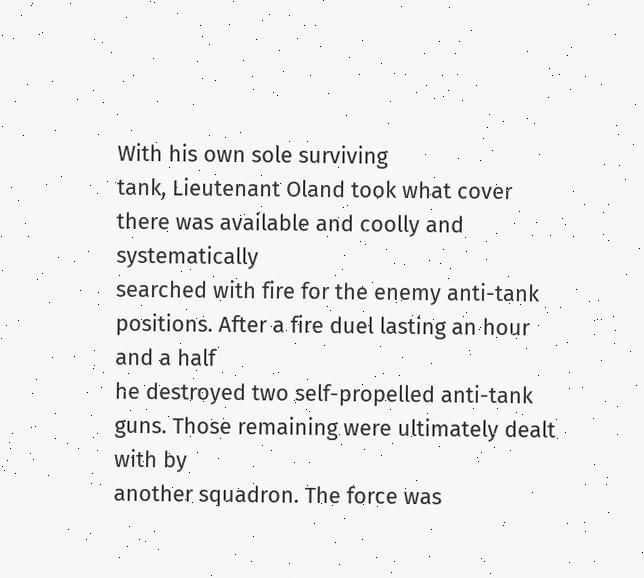With his own sole surviving
tank, Lieutenant Oland took what cover there was available and coolly and systematically
searched with fire for the enemy anti-tank positions. After a fire duel lasting an hour and a half
he destroyed two self-propelled anti-tank guns. Those remaining were ultimately dealt with by
another squadron. The force was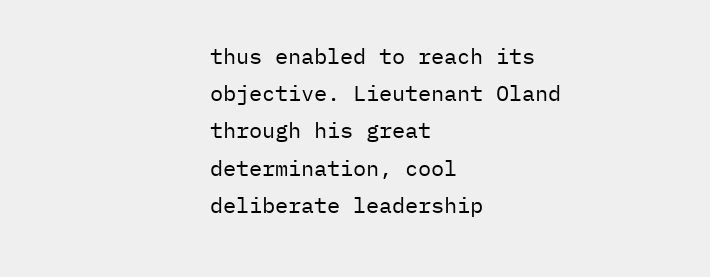thus enabled to reach its objective. Lieutenant Oland
through his great determination, cool deliberate leadership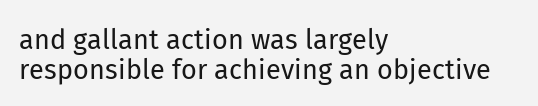and gallant action was largely
responsible for achieving an objective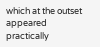which at the outset appeared practically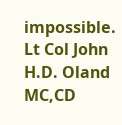impossible.
Lt Col John H.D. Oland MC,CD